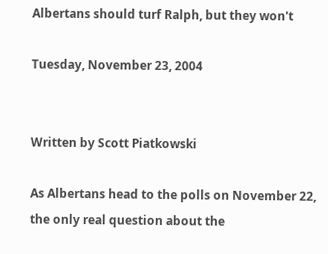Albertans should turf Ralph, but they won't

Tuesday, November 23, 2004


Written by Scott Piatkowski

As Albertans head to the polls on November 22, the only real question about the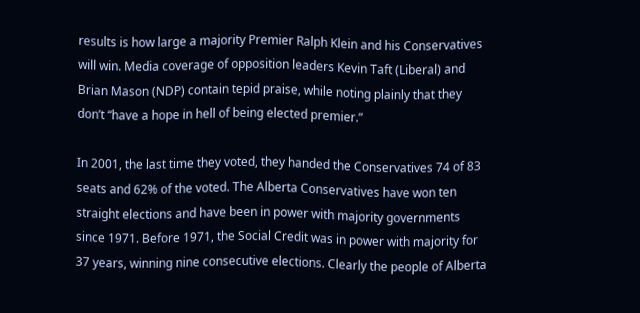results is how large a majority Premier Ralph Klein and his Conservatives will win. Media coverage of opposition leaders Kevin Taft (Liberal) and Brian Mason (NDP) contain tepid praise, while noting plainly that they don’t “have a hope in hell of being elected premier.”

In 2001, the last time they voted, they handed the Conservatives 74 of 83 seats and 62% of the voted. The Alberta Conservatives have won ten straight elections and have been in power with majority governments since 1971. Before 1971, the Social Credit was in power with majority for 37 years, winning nine consecutive elections. Clearly the people of Alberta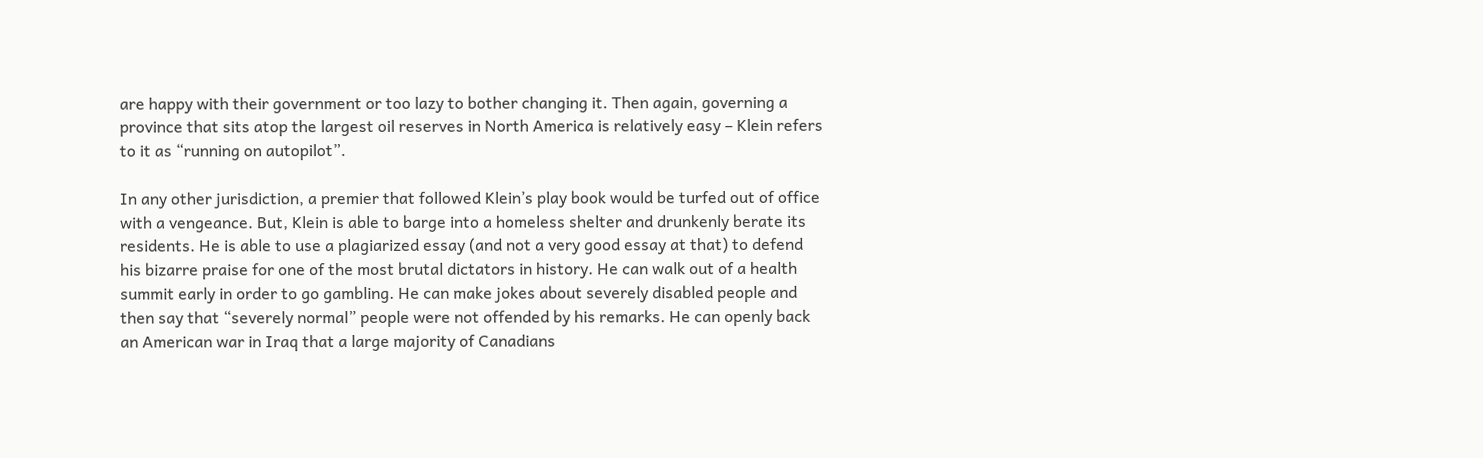are happy with their government or too lazy to bother changing it. Then again, governing a province that sits atop the largest oil reserves in North America is relatively easy – Klein refers to it as “running on autopilot”.

In any other jurisdiction, a premier that followed Klein’s play book would be turfed out of office with a vengeance. But, Klein is able to barge into a homeless shelter and drunkenly berate its residents. He is able to use a plagiarized essay (and not a very good essay at that) to defend his bizarre praise for one of the most brutal dictators in history. He can walk out of a health summit early in order to go gambling. He can make jokes about severely disabled people and then say that “severely normal” people were not offended by his remarks. He can openly back an American war in Iraq that a large majority of Canadians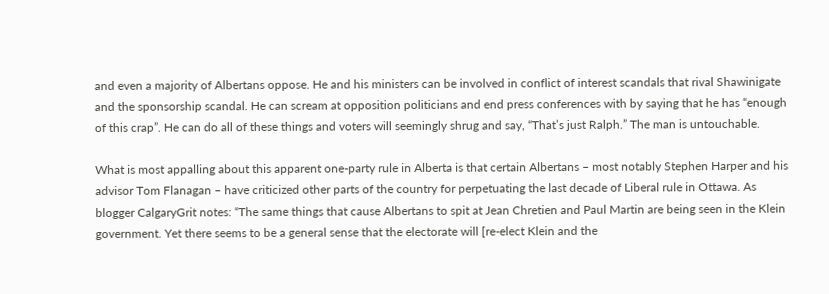and even a majority of Albertans oppose. He and his ministers can be involved in conflict of interest scandals that rival Shawinigate and the sponsorship scandal. He can scream at opposition politicians and end press conferences with by saying that he has “enough of this crap”. He can do all of these things and voters will seemingly shrug and say, “That’s just Ralph.” The man is untouchable.

What is most appalling about this apparent one-party rule in Alberta is that certain Albertans – most notably Stephen Harper and his advisor Tom Flanagan – have criticized other parts of the country for perpetuating the last decade of Liberal rule in Ottawa. As blogger CalgaryGrit notes: “The same things that cause Albertans to spit at Jean Chretien and Paul Martin are being seen in the Klein government. Yet there seems to be a general sense that the electorate will [re-elect Klein and the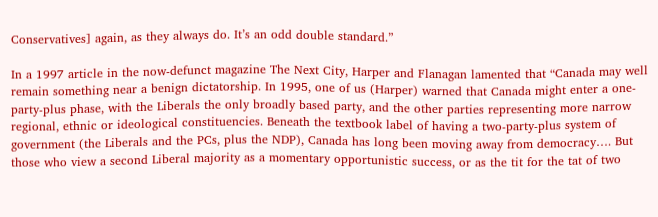Conservatives] again, as they always do. It’s an odd double standard.”

In a 1997 article in the now-defunct magazine The Next City, Harper and Flanagan lamented that “Canada may well remain something near a benign dictatorship. In 1995, one of us (Harper) warned that Canada might enter a one-party-plus phase, with the Liberals the only broadly based party, and the other parties representing more narrow regional, ethnic or ideological constituencies. Beneath the textbook label of having a two-party-plus system of government (the Liberals and the PCs, plus the NDP), Canada has long been moving away from democracy…. But those who view a second Liberal majority as a momentary opportunistic success, or as the tit for the tat of two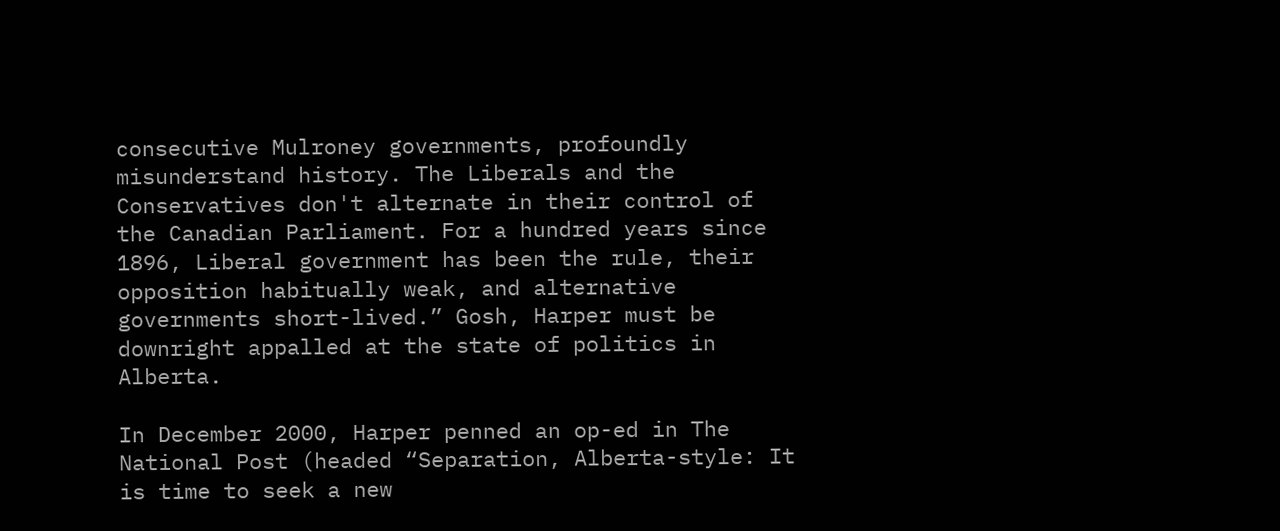consecutive Mulroney governments, profoundly misunderstand history. The Liberals and the Conservatives don't alternate in their control of the Canadian Parliament. For a hundred years since 1896, Liberal government has been the rule, their opposition habitually weak, and alternative governments short-lived.” Gosh, Harper must be downright appalled at the state of politics in Alberta.

In December 2000, Harper penned an op-ed in The National Post (headed “Separation, Alberta-style: It is time to seek a new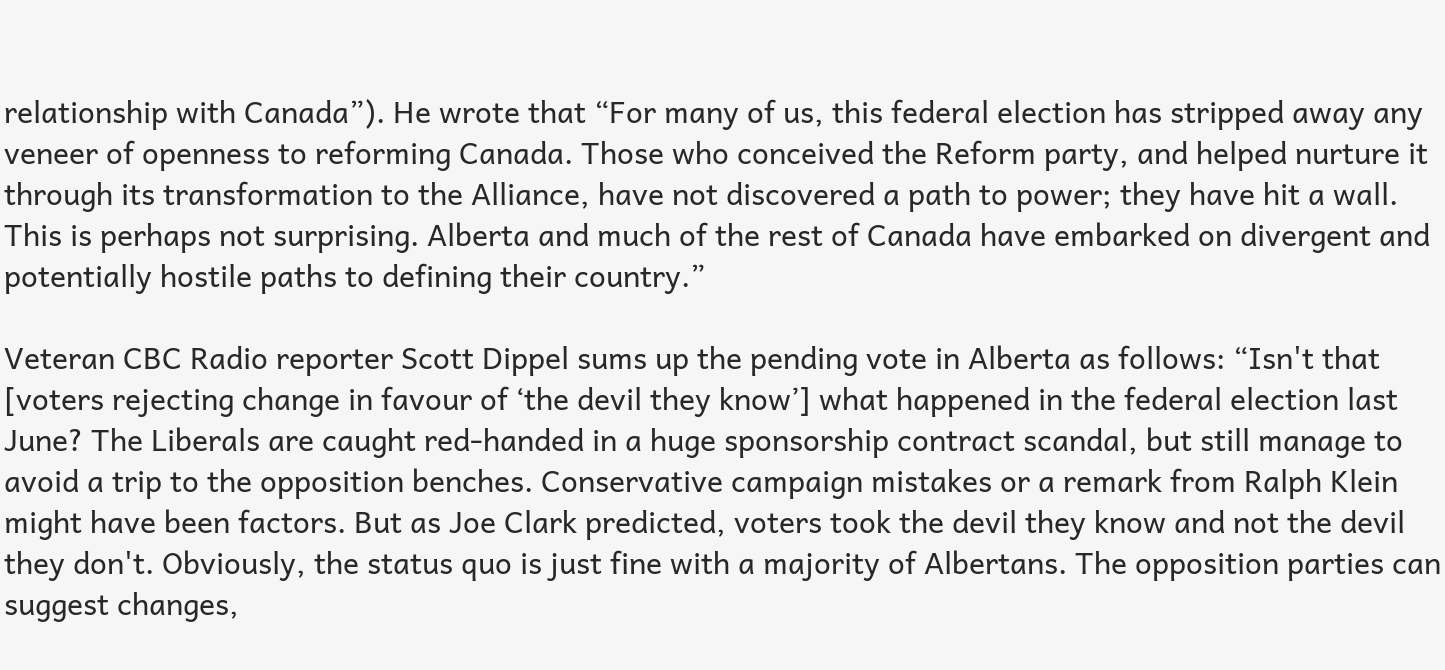relationship with Canada”). He wrote that “For many of us, this federal election has stripped away any veneer of openness to reforming Canada. Those who conceived the Reform party, and helped nurture it through its transformation to the Alliance, have not discovered a path to power; they have hit a wall. This is perhaps not surprising. Alberta and much of the rest of Canada have embarked on divergent and potentially hostile paths to defining their country.”

Veteran CBC Radio reporter Scott Dippel sums up the pending vote in Alberta as follows: “Isn't that [voters rejecting change in favour of ‘the devil they know’] what happened in the federal election last June? The Liberals are caught red-handed in a huge sponsorship contract scandal, but still manage to avoid a trip to the opposition benches. Conservative campaign mistakes or a remark from Ralph Klein might have been factors. But as Joe Clark predicted, voters took the devil they know and not the devil they don't. Obviously, the status quo is just fine with a majority of Albertans. The opposition parties can suggest changes,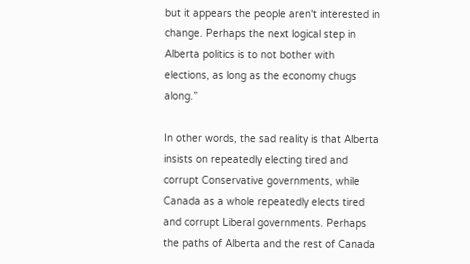but it appears the people aren't interested in change. Perhaps the next logical step in Alberta politics is to not bother with elections, as long as the economy chugs along.”

In other words, the sad reality is that Alberta insists on repeatedly electing tired and corrupt Conservative governments, while Canada as a whole repeatedly elects tired and corrupt Liberal governments. Perhaps the paths of Alberta and the rest of Canada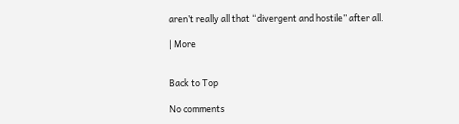aren’t really all that “divergent and hostile” after all.

| More


Back to Top

No comments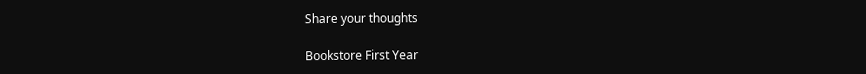Share your thoughts

Bookstore First Year